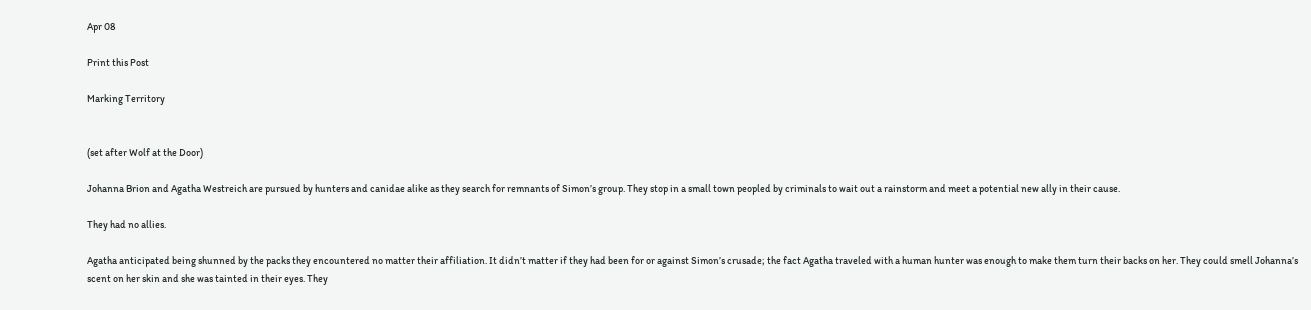Apr 08

Print this Post

Marking Territory


(set after Wolf at the Door)

Johanna Brion and Agatha Westreich are pursued by hunters and canidae alike as they search for remnants of Simon’s group. They stop in a small town peopled by criminals to wait out a rainstorm and meet a potential new ally in their cause.

They had no allies.

Agatha anticipated being shunned by the packs they encountered no matter their affiliation. It didn’t matter if they had been for or against Simon’s crusade; the fact Agatha traveled with a human hunter was enough to make them turn their backs on her. They could smell Johanna’s scent on her skin and she was tainted in their eyes. They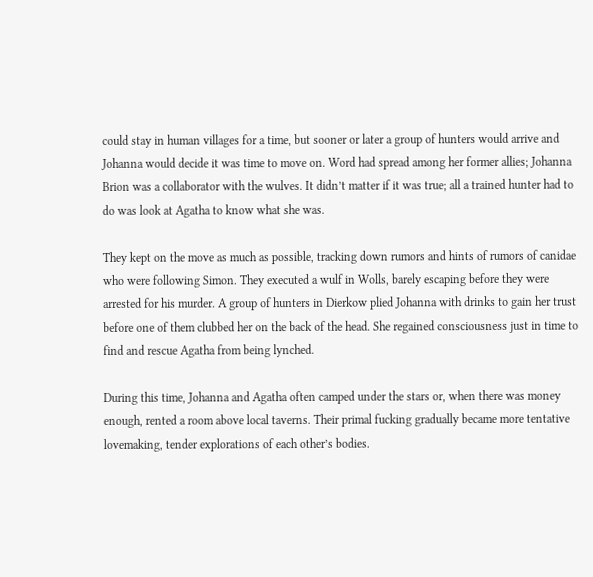could stay in human villages for a time, but sooner or later a group of hunters would arrive and Johanna would decide it was time to move on. Word had spread among her former allies; Johanna Brion was a collaborator with the wulves. It didn’t matter if it was true; all a trained hunter had to do was look at Agatha to know what she was.

They kept on the move as much as possible, tracking down rumors and hints of rumors of canidae who were following Simon. They executed a wulf in Wolls, barely escaping before they were arrested for his murder. A group of hunters in Dierkow plied Johanna with drinks to gain her trust before one of them clubbed her on the back of the head. She regained consciousness just in time to find and rescue Agatha from being lynched.

During this time, Johanna and Agatha often camped under the stars or, when there was money enough, rented a room above local taverns. Their primal fucking gradually became more tentative lovemaking, tender explorations of each other’s bodies.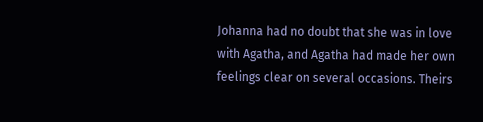Johanna had no doubt that she was in love with Agatha, and Agatha had made her own feelings clear on several occasions. Theirs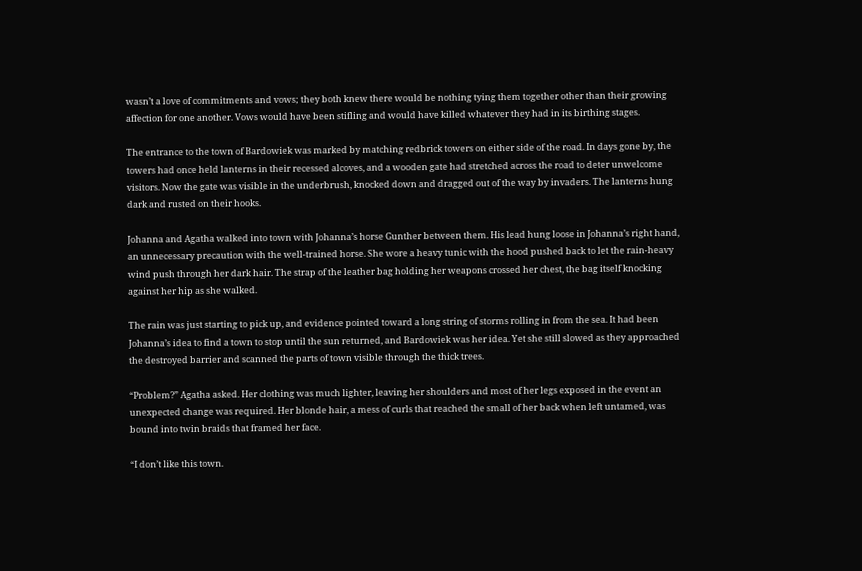wasn’t a love of commitments and vows; they both knew there would be nothing tying them together other than their growing affection for one another. Vows would have been stifling and would have killed whatever they had in its birthing stages.

The entrance to the town of Bardowiek was marked by matching redbrick towers on either side of the road. In days gone by, the towers had once held lanterns in their recessed alcoves, and a wooden gate had stretched across the road to deter unwelcome visitors. Now the gate was visible in the underbrush, knocked down and dragged out of the way by invaders. The lanterns hung dark and rusted on their hooks.

Johanna and Agatha walked into town with Johanna’s horse Gunther between them. His lead hung loose in Johanna’s right hand, an unnecessary precaution with the well-trained horse. She wore a heavy tunic with the hood pushed back to let the rain-heavy wind push through her dark hair. The strap of the leather bag holding her weapons crossed her chest, the bag itself knocking against her hip as she walked.

The rain was just starting to pick up, and evidence pointed toward a long string of storms rolling in from the sea. It had been Johanna’s idea to find a town to stop until the sun returned, and Bardowiek was her idea. Yet she still slowed as they approached the destroyed barrier and scanned the parts of town visible through the thick trees.

“Problem?” Agatha asked. Her clothing was much lighter, leaving her shoulders and most of her legs exposed in the event an unexpected change was required. Her blonde hair, a mess of curls that reached the small of her back when left untamed, was bound into twin braids that framed her face.

“I don’t like this town.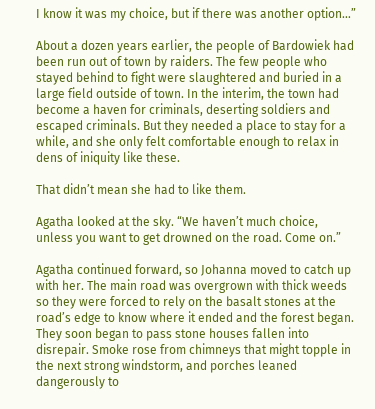I know it was my choice, but if there was another option…”

About a dozen years earlier, the people of Bardowiek had been run out of town by raiders. The few people who stayed behind to fight were slaughtered and buried in a large field outside of town. In the interim, the town had become a haven for criminals, deserting soldiers and escaped criminals. But they needed a place to stay for a while, and she only felt comfortable enough to relax in dens of iniquity like these.

That didn’t mean she had to like them.

Agatha looked at the sky. “We haven’t much choice, unless you want to get drowned on the road. Come on.”

Agatha continued forward, so Johanna moved to catch up with her. The main road was overgrown with thick weeds so they were forced to rely on the basalt stones at the road’s edge to know where it ended and the forest began. They soon began to pass stone houses fallen into disrepair. Smoke rose from chimneys that might topple in the next strong windstorm, and porches leaned dangerously to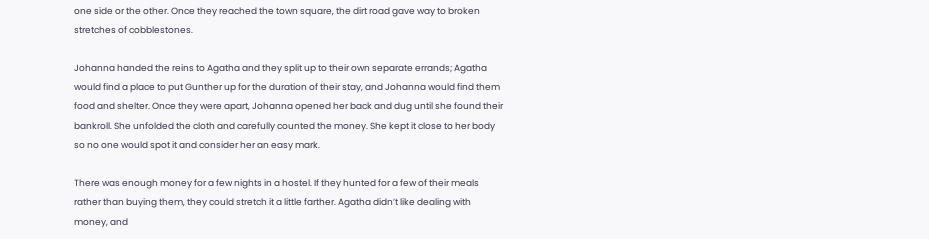one side or the other. Once they reached the town square, the dirt road gave way to broken stretches of cobblestones.

Johanna handed the reins to Agatha and they split up to their own separate errands; Agatha would find a place to put Gunther up for the duration of their stay, and Johanna would find them food and shelter. Once they were apart, Johanna opened her back and dug until she found their bankroll. She unfolded the cloth and carefully counted the money. She kept it close to her body so no one would spot it and consider her an easy mark.

There was enough money for a few nights in a hostel. If they hunted for a few of their meals rather than buying them, they could stretch it a little farther. Agatha didn’t like dealing with money, and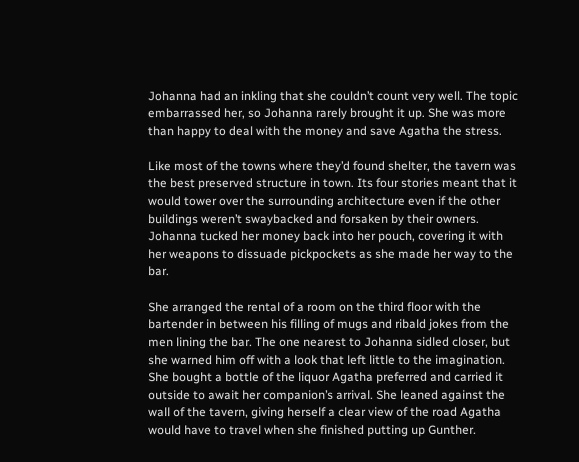Johanna had an inkling that she couldn’t count very well. The topic embarrassed her, so Johanna rarely brought it up. She was more than happy to deal with the money and save Agatha the stress.

Like most of the towns where they’d found shelter, the tavern was the best preserved structure in town. Its four stories meant that it would tower over the surrounding architecture even if the other buildings weren’t swaybacked and forsaken by their owners. Johanna tucked her money back into her pouch, covering it with her weapons to dissuade pickpockets as she made her way to the bar.

She arranged the rental of a room on the third floor with the bartender in between his filling of mugs and ribald jokes from the men lining the bar. The one nearest to Johanna sidled closer, but she warned him off with a look that left little to the imagination. She bought a bottle of the liquor Agatha preferred and carried it outside to await her companion’s arrival. She leaned against the wall of the tavern, giving herself a clear view of the road Agatha would have to travel when she finished putting up Gunther.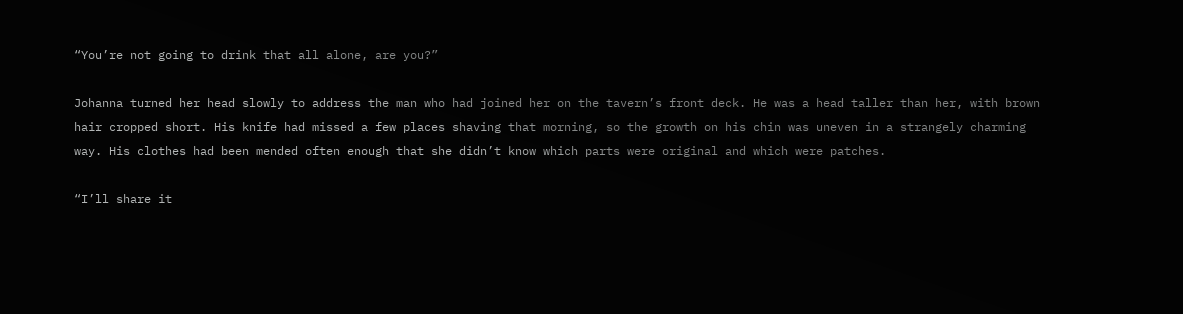“You’re not going to drink that all alone, are you?”

Johanna turned her head slowly to address the man who had joined her on the tavern’s front deck. He was a head taller than her, with brown hair cropped short. His knife had missed a few places shaving that morning, so the growth on his chin was uneven in a strangely charming way. His clothes had been mended often enough that she didn’t know which parts were original and which were patches.

“I’ll share it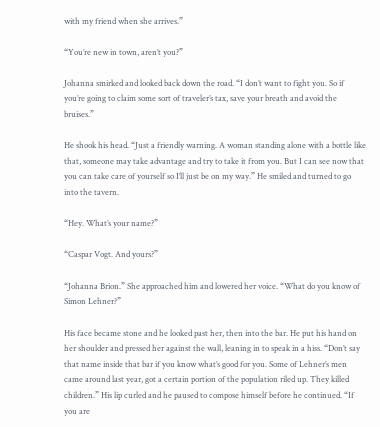with my friend when she arrives.”

“You’re new in town, aren’t you?”

Johanna smirked and looked back down the road. “I don’t want to fight you. So if you’re going to claim some sort of traveler’s tax, save your breath and avoid the bruises.”

He shook his head. “Just a friendly warning. A woman standing alone with a bottle like that, someone may take advantage and try to take it from you. But I can see now that you can take care of yourself so I’ll just be on my way.” He smiled and turned to go into the tavern.

“Hey. What’s your name?”

“Caspar Vogt. And yours?”

“Johanna Brion.” She approached him and lowered her voice. “What do you know of Simon Lehner?”

His face became stone and he looked past her, then into the bar. He put his hand on her shoulder and pressed her against the wall, leaning in to speak in a hiss. “Don’t say that name inside that bar if you know what’s good for you. Some of Lehner’s men came around last year, got a certain portion of the population riled up. They killed children.” His lip curled and he paused to compose himself before he continued. “If you are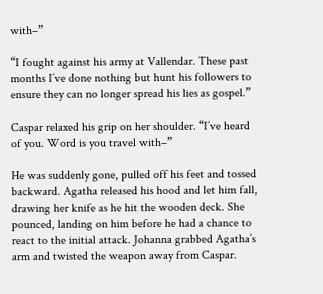with–”

“I fought against his army at Vallendar. These past months I’ve done nothing but hunt his followers to ensure they can no longer spread his lies as gospel.”

Caspar relaxed his grip on her shoulder. “I’ve heard of you. Word is you travel with–”

He was suddenly gone, pulled off his feet and tossed backward. Agatha released his hood and let him fall, drawing her knife as he hit the wooden deck. She pounced, landing on him before he had a chance to react to the initial attack. Johanna grabbed Agatha’s arm and twisted the weapon away from Caspar.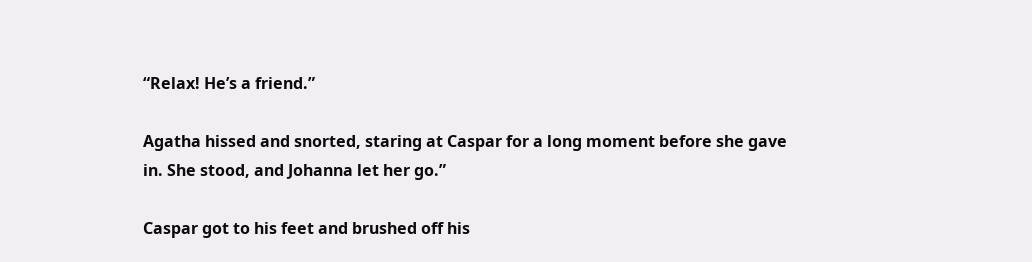“Relax! He’s a friend.”

Agatha hissed and snorted, staring at Caspar for a long moment before she gave in. She stood, and Johanna let her go.”

Caspar got to his feet and brushed off his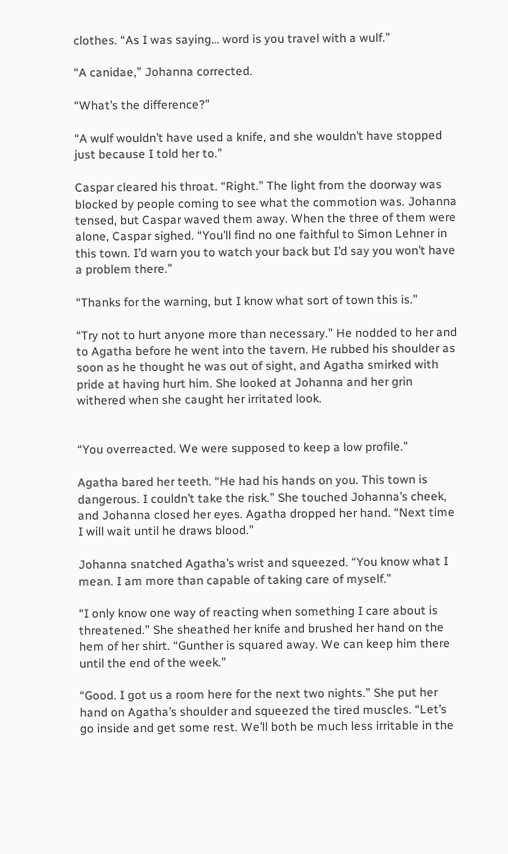clothes. “As I was saying… word is you travel with a wulf.”

“A canidae,” Johanna corrected.

“What’s the difference?”

“A wulf wouldn’t have used a knife, and she wouldn’t have stopped just because I told her to.”

Caspar cleared his throat. “Right.” The light from the doorway was blocked by people coming to see what the commotion was. Johanna tensed, but Caspar waved them away. When the three of them were alone, Caspar sighed. “You’ll find no one faithful to Simon Lehner in this town. I’d warn you to watch your back but I’d say you won’t have a problem there.”

“Thanks for the warning, but I know what sort of town this is.”

“Try not to hurt anyone more than necessary.” He nodded to her and to Agatha before he went into the tavern. He rubbed his shoulder as soon as he thought he was out of sight, and Agatha smirked with pride at having hurt him. She looked at Johanna and her grin withered when she caught her irritated look.


“You overreacted. We were supposed to keep a low profile.”

Agatha bared her teeth. “He had his hands on you. This town is dangerous. I couldn’t take the risk.” She touched Johanna’s cheek, and Johanna closed her eyes. Agatha dropped her hand. “Next time I will wait until he draws blood.”

Johanna snatched Agatha’s wrist and squeezed. “You know what I mean. I am more than capable of taking care of myself.”

“I only know one way of reacting when something I care about is threatened.” She sheathed her knife and brushed her hand on the hem of her shirt. “Gunther is squared away. We can keep him there until the end of the week.”

“Good. I got us a room here for the next two nights.” She put her hand on Agatha’s shoulder and squeezed the tired muscles. “Let’s go inside and get some rest. We’ll both be much less irritable in the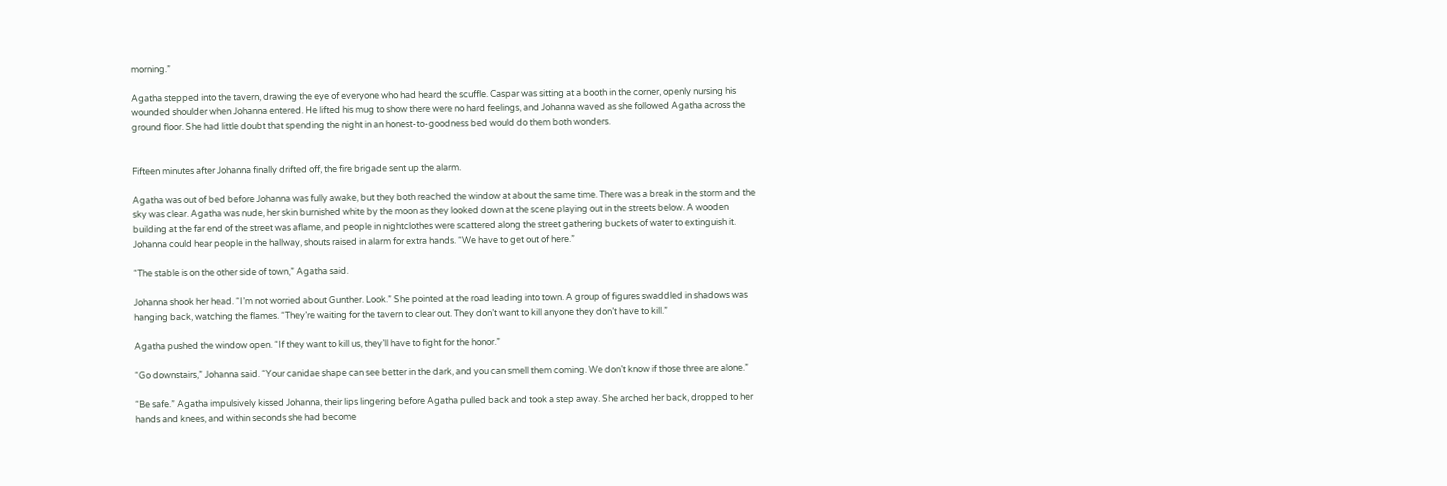morning.”

Agatha stepped into the tavern, drawing the eye of everyone who had heard the scuffle. Caspar was sitting at a booth in the corner, openly nursing his wounded shoulder when Johanna entered. He lifted his mug to show there were no hard feelings, and Johanna waved as she followed Agatha across the ground floor. She had little doubt that spending the night in an honest-to-goodness bed would do them both wonders.


Fifteen minutes after Johanna finally drifted off, the fire brigade sent up the alarm.

Agatha was out of bed before Johanna was fully awake, but they both reached the window at about the same time. There was a break in the storm and the sky was clear. Agatha was nude, her skin burnished white by the moon as they looked down at the scene playing out in the streets below. A wooden building at the far end of the street was aflame, and people in nightclothes were scattered along the street gathering buckets of water to extinguish it. Johanna could hear people in the hallway, shouts raised in alarm for extra hands. “We have to get out of here.”

“The stable is on the other side of town,” Agatha said.

Johanna shook her head. “I’m not worried about Gunther. Look.” She pointed at the road leading into town. A group of figures swaddled in shadows was hanging back, watching the flames. “They’re waiting for the tavern to clear out. They don’t want to kill anyone they don’t have to kill.”

Agatha pushed the window open. “If they want to kill us, they’ll have to fight for the honor.”

“Go downstairs,” Johanna said. “Your canidae shape can see better in the dark, and you can smell them coming. We don’t know if those three are alone.”

“Be safe.” Agatha impulsively kissed Johanna, their lips lingering before Agatha pulled back and took a step away. She arched her back, dropped to her hands and knees, and within seconds she had become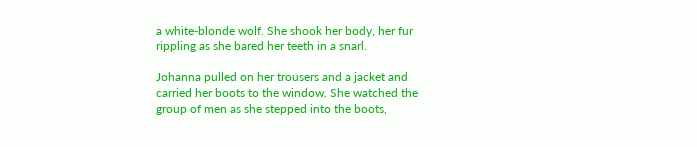a white-blonde wolf. She shook her body, her fur rippling as she bared her teeth in a snarl.

Johanna pulled on her trousers and a jacket and carried her boots to the window. She watched the group of men as she stepped into the boots,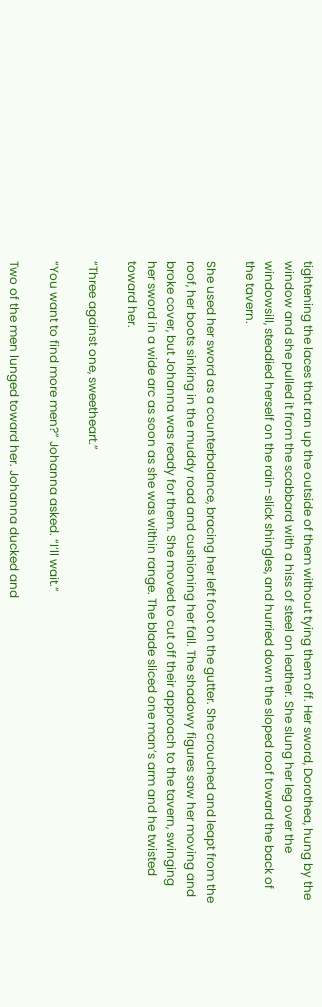tightening the laces that ran up the outside of them without tying them off. Her sword, Dorothea, hung by the window and she pulled it from the scabbard with a hiss of steel on leather. She slung her leg over the windowsill, steadied herself on the rain-slick shingles, and hurried down the sloped roof toward the back of the tavern.

She used her sword as a counterbalance, bracing her left foot on the gutter. She crouched and leapt from the roof, her boots sinking in the muddy road and cushioning her fall. The shadowy figures saw her moving and broke cover, but Johanna was ready for them. She moved to cut off their approach to the tavern, swinging her sword in a wide arc as soon as she was within range. The blade sliced one man’s arm and he twisted toward her.

“Three against one, sweetheart.”

“You want to find more men?” Johanna asked. “I’ll wait.”

Two of the men lunged toward her. Johanna ducked and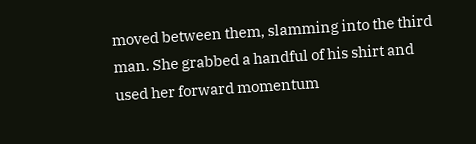moved between them, slamming into the third man. She grabbed a handful of his shirt and used her forward momentum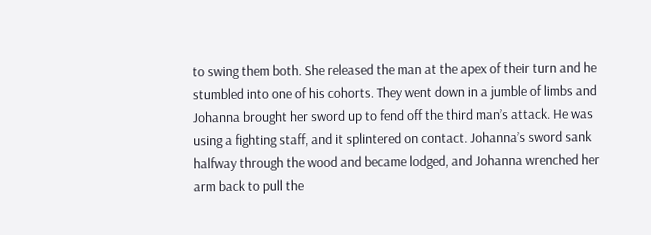to swing them both. She released the man at the apex of their turn and he stumbled into one of his cohorts. They went down in a jumble of limbs and Johanna brought her sword up to fend off the third man’s attack. He was using a fighting staff, and it splintered on contact. Johanna’s sword sank halfway through the wood and became lodged, and Johanna wrenched her arm back to pull the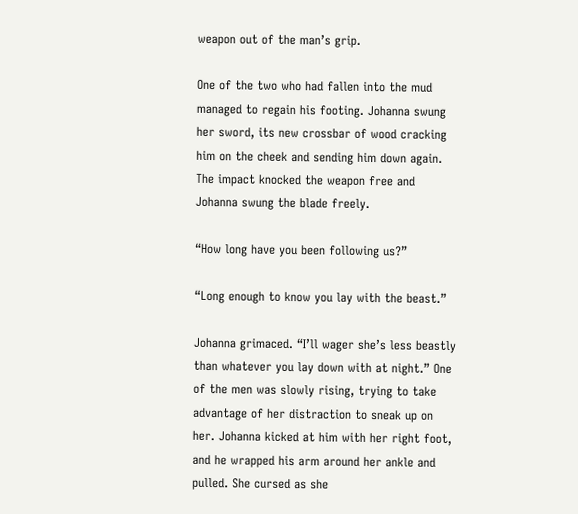weapon out of the man’s grip.

One of the two who had fallen into the mud managed to regain his footing. Johanna swung her sword, its new crossbar of wood cracking him on the cheek and sending him down again. The impact knocked the weapon free and Johanna swung the blade freely.

“How long have you been following us?”

“Long enough to know you lay with the beast.”

Johanna grimaced. “I’ll wager she’s less beastly than whatever you lay down with at night.” One of the men was slowly rising, trying to take advantage of her distraction to sneak up on her. Johanna kicked at him with her right foot, and he wrapped his arm around her ankle and pulled. She cursed as she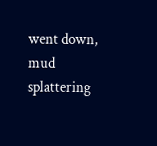went down, mud splattering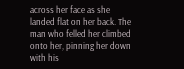across her face as she landed flat on her back. The man who felled her climbed onto her, pinning her down with his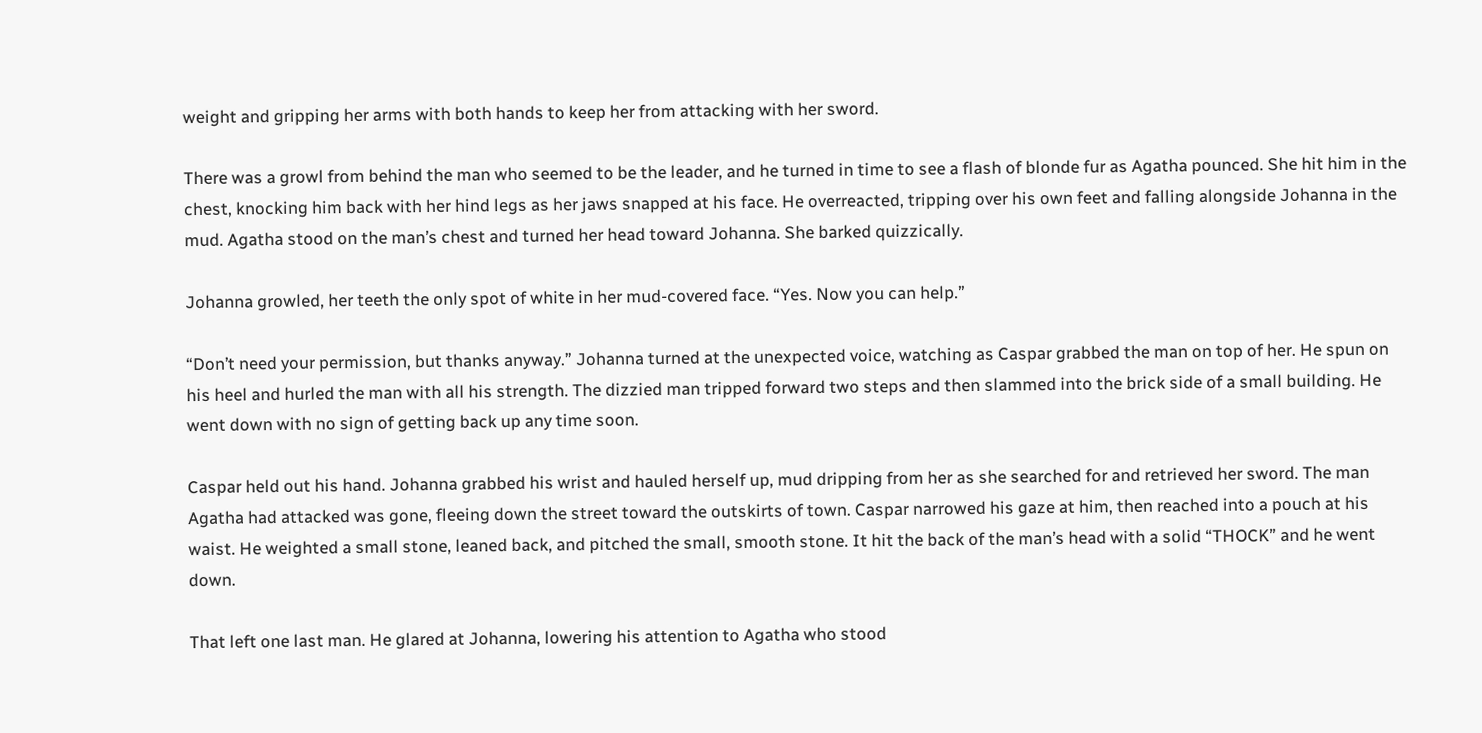weight and gripping her arms with both hands to keep her from attacking with her sword.

There was a growl from behind the man who seemed to be the leader, and he turned in time to see a flash of blonde fur as Agatha pounced. She hit him in the chest, knocking him back with her hind legs as her jaws snapped at his face. He overreacted, tripping over his own feet and falling alongside Johanna in the mud. Agatha stood on the man’s chest and turned her head toward Johanna. She barked quizzically.

Johanna growled, her teeth the only spot of white in her mud-covered face. “Yes. Now you can help.”

“Don’t need your permission, but thanks anyway.” Johanna turned at the unexpected voice, watching as Caspar grabbed the man on top of her. He spun on his heel and hurled the man with all his strength. The dizzied man tripped forward two steps and then slammed into the brick side of a small building. He went down with no sign of getting back up any time soon.

Caspar held out his hand. Johanna grabbed his wrist and hauled herself up, mud dripping from her as she searched for and retrieved her sword. The man Agatha had attacked was gone, fleeing down the street toward the outskirts of town. Caspar narrowed his gaze at him, then reached into a pouch at his waist. He weighted a small stone, leaned back, and pitched the small, smooth stone. It hit the back of the man’s head with a solid “THOCK” and he went down.

That left one last man. He glared at Johanna, lowering his attention to Agatha who stood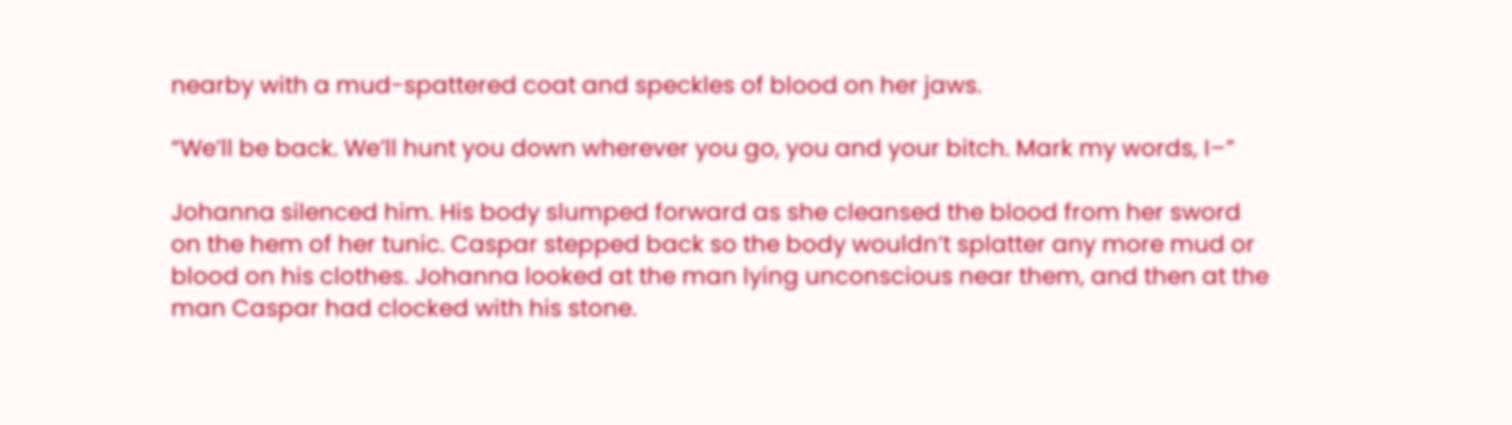nearby with a mud-spattered coat and speckles of blood on her jaws.

“We’ll be back. We’ll hunt you down wherever you go, you and your bitch. Mark my words, I–”

Johanna silenced him. His body slumped forward as she cleansed the blood from her sword on the hem of her tunic. Caspar stepped back so the body wouldn’t splatter any more mud or blood on his clothes. Johanna looked at the man lying unconscious near them, and then at the man Caspar had clocked with his stone.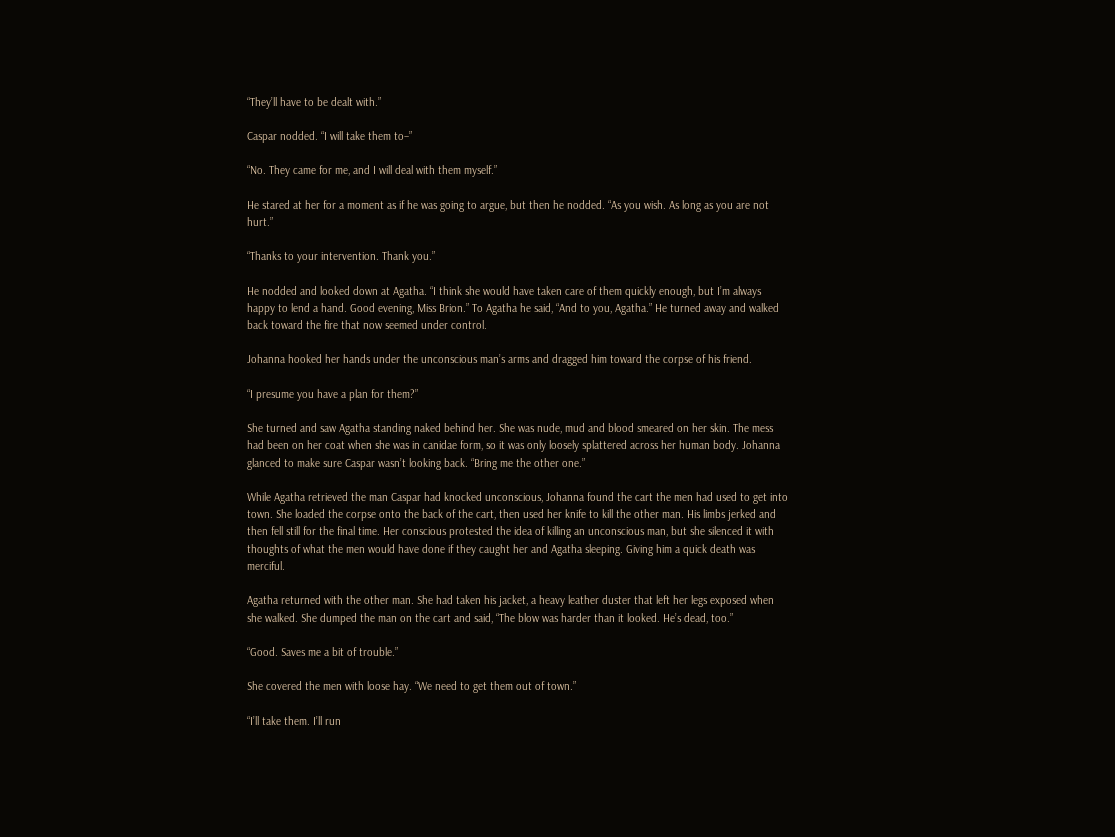“They’ll have to be dealt with.”

Caspar nodded. “I will take them to–”

“No. They came for me, and I will deal with them myself.”

He stared at her for a moment as if he was going to argue, but then he nodded. “As you wish. As long as you are not hurt.”

“Thanks to your intervention. Thank you.”

He nodded and looked down at Agatha. “I think she would have taken care of them quickly enough, but I’m always happy to lend a hand. Good evening, Miss Brion.” To Agatha he said, “And to you, Agatha.” He turned away and walked back toward the fire that now seemed under control.

Johanna hooked her hands under the unconscious man’s arms and dragged him toward the corpse of his friend.

“I presume you have a plan for them?”

She turned and saw Agatha standing naked behind her. She was nude, mud and blood smeared on her skin. The mess had been on her coat when she was in canidae form, so it was only loosely splattered across her human body. Johanna glanced to make sure Caspar wasn’t looking back. “Bring me the other one.”

While Agatha retrieved the man Caspar had knocked unconscious, Johanna found the cart the men had used to get into town. She loaded the corpse onto the back of the cart, then used her knife to kill the other man. His limbs jerked and then fell still for the final time. Her conscious protested the idea of killing an unconscious man, but she silenced it with thoughts of what the men would have done if they caught her and Agatha sleeping. Giving him a quick death was merciful.

Agatha returned with the other man. She had taken his jacket, a heavy leather duster that left her legs exposed when she walked. She dumped the man on the cart and said, “The blow was harder than it looked. He’s dead, too.”

“Good. Saves me a bit of trouble.”

She covered the men with loose hay. “We need to get them out of town.”

“I’ll take them. I’ll run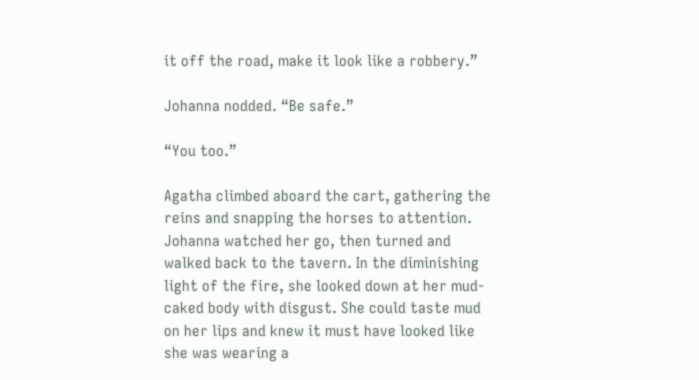it off the road, make it look like a robbery.”

Johanna nodded. “Be safe.”

“You too.”

Agatha climbed aboard the cart, gathering the reins and snapping the horses to attention. Johanna watched her go, then turned and walked back to the tavern. In the diminishing light of the fire, she looked down at her mud-caked body with disgust. She could taste mud on her lips and knew it must have looked like she was wearing a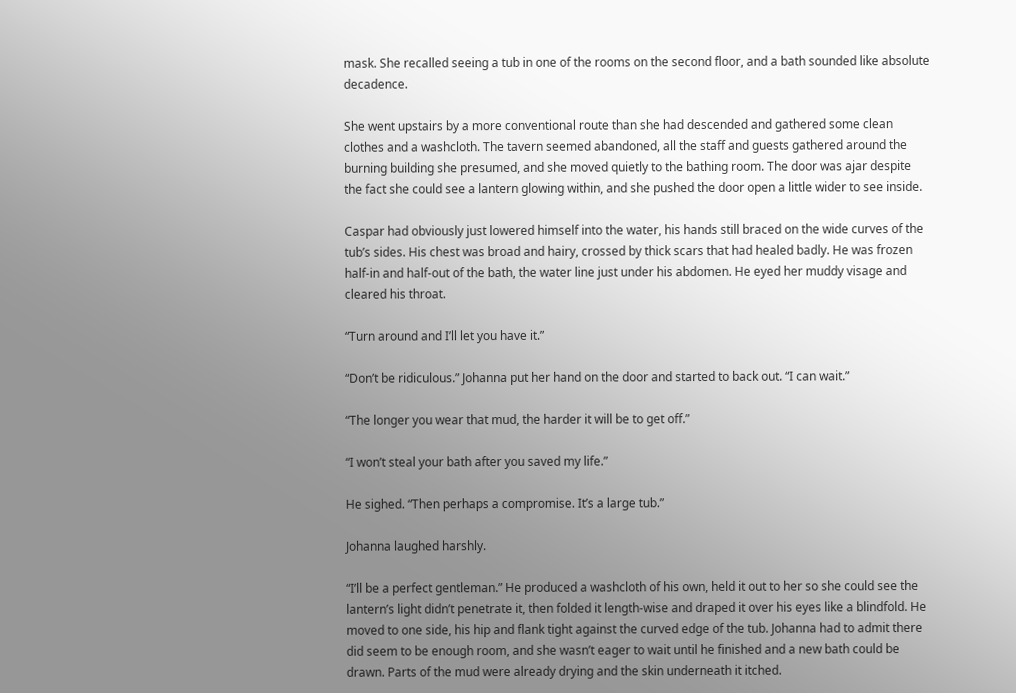mask. She recalled seeing a tub in one of the rooms on the second floor, and a bath sounded like absolute decadence.

She went upstairs by a more conventional route than she had descended and gathered some clean clothes and a washcloth. The tavern seemed abandoned, all the staff and guests gathered around the burning building she presumed, and she moved quietly to the bathing room. The door was ajar despite the fact she could see a lantern glowing within, and she pushed the door open a little wider to see inside.

Caspar had obviously just lowered himself into the water, his hands still braced on the wide curves of the tub’s sides. His chest was broad and hairy, crossed by thick scars that had healed badly. He was frozen half-in and half-out of the bath, the water line just under his abdomen. He eyed her muddy visage and cleared his throat.

“Turn around and I’ll let you have it.”

“Don’t be ridiculous.” Johanna put her hand on the door and started to back out. “I can wait.”

“The longer you wear that mud, the harder it will be to get off.”

“I won’t steal your bath after you saved my life.”

He sighed. “Then perhaps a compromise. It’s a large tub.”

Johanna laughed harshly.

“I’ll be a perfect gentleman.” He produced a washcloth of his own, held it out to her so she could see the lantern’s light didn’t penetrate it, then folded it length-wise and draped it over his eyes like a blindfold. He moved to one side, his hip and flank tight against the curved edge of the tub. Johanna had to admit there did seem to be enough room, and she wasn’t eager to wait until he finished and a new bath could be drawn. Parts of the mud were already drying and the skin underneath it itched.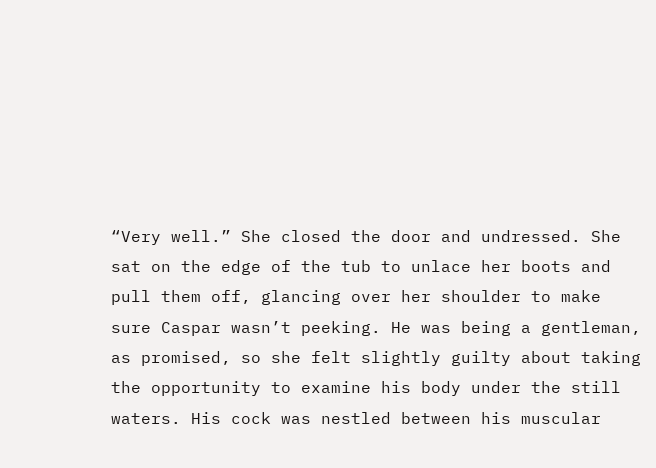“Very well.” She closed the door and undressed. She sat on the edge of the tub to unlace her boots and pull them off, glancing over her shoulder to make sure Caspar wasn’t peeking. He was being a gentleman, as promised, so she felt slightly guilty about taking the opportunity to examine his body under the still waters. His cock was nestled between his muscular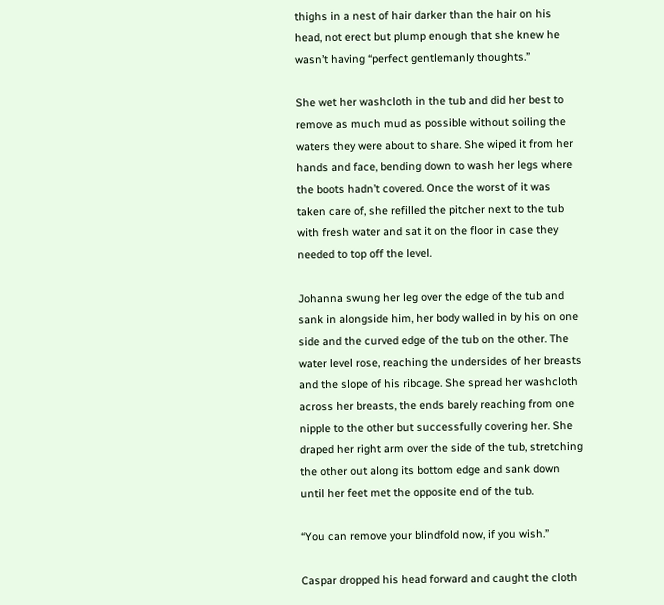thighs in a nest of hair darker than the hair on his head, not erect but plump enough that she knew he wasn’t having “perfect gentlemanly thoughts.”

She wet her washcloth in the tub and did her best to remove as much mud as possible without soiling the waters they were about to share. She wiped it from her hands and face, bending down to wash her legs where the boots hadn’t covered. Once the worst of it was taken care of, she refilled the pitcher next to the tub with fresh water and sat it on the floor in case they needed to top off the level.

Johanna swung her leg over the edge of the tub and sank in alongside him, her body walled in by his on one side and the curved edge of the tub on the other. The water level rose, reaching the undersides of her breasts and the slope of his ribcage. She spread her washcloth across her breasts, the ends barely reaching from one nipple to the other but successfully covering her. She draped her right arm over the side of the tub, stretching the other out along its bottom edge and sank down until her feet met the opposite end of the tub.

“You can remove your blindfold now, if you wish.”

Caspar dropped his head forward and caught the cloth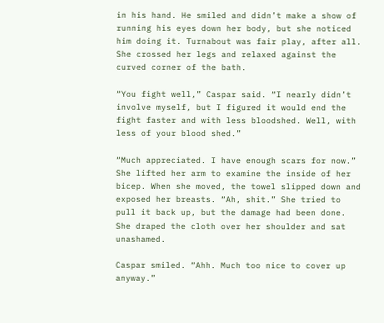in his hand. He smiled and didn’t make a show of running his eyes down her body, but she noticed him doing it. Turnabout was fair play, after all. She crossed her legs and relaxed against the curved corner of the bath.

“You fight well,” Caspar said. “I nearly didn’t involve myself, but I figured it would end the fight faster and with less bloodshed. Well, with less of your blood shed.”

“Much appreciated. I have enough scars for now.” She lifted her arm to examine the inside of her bicep. When she moved, the towel slipped down and exposed her breasts. “Ah, shit.” She tried to pull it back up, but the damage had been done. She draped the cloth over her shoulder and sat unashamed.

Caspar smiled. “Ahh. Much too nice to cover up anyway.”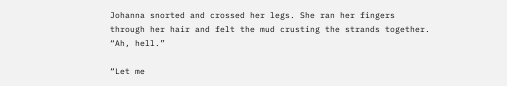Johanna snorted and crossed her legs. She ran her fingers through her hair and felt the mud crusting the strands together. “Ah, hell.”

“Let me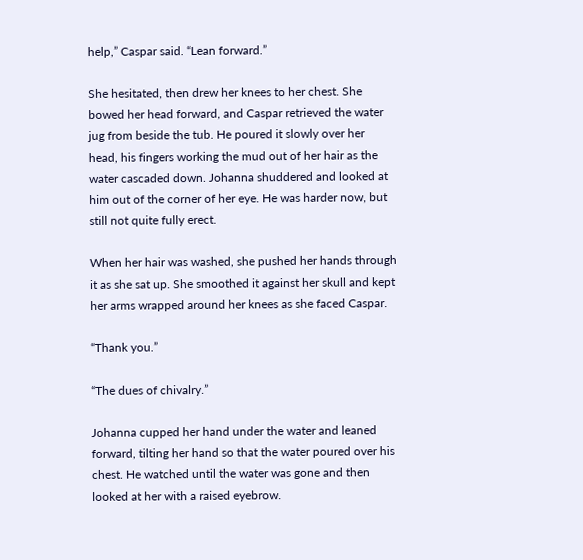help,” Caspar said. “Lean forward.”

She hesitated, then drew her knees to her chest. She bowed her head forward, and Caspar retrieved the water jug from beside the tub. He poured it slowly over her head, his fingers working the mud out of her hair as the water cascaded down. Johanna shuddered and looked at him out of the corner of her eye. He was harder now, but still not quite fully erect.

When her hair was washed, she pushed her hands through it as she sat up. She smoothed it against her skull and kept her arms wrapped around her knees as she faced Caspar.

“Thank you.”

“The dues of chivalry.”

Johanna cupped her hand under the water and leaned forward, tilting her hand so that the water poured over his chest. He watched until the water was gone and then looked at her with a raised eyebrow.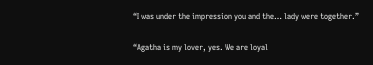“I was under the impression you and the… lady were together.”

“Agatha is my lover, yes. We are loyal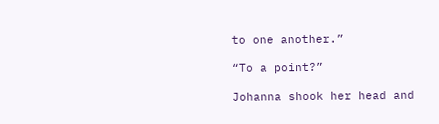to one another.”

“To a point?”

Johanna shook her head and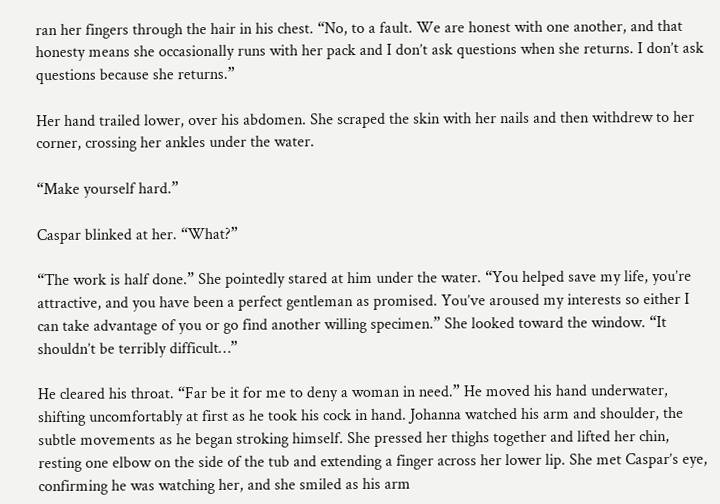ran her fingers through the hair in his chest. “No, to a fault. We are honest with one another, and that honesty means she occasionally runs with her pack and I don’t ask questions when she returns. I don’t ask questions because she returns.”

Her hand trailed lower, over his abdomen. She scraped the skin with her nails and then withdrew to her corner, crossing her ankles under the water.

“Make yourself hard.”

Caspar blinked at her. “What?”

“The work is half done.” She pointedly stared at him under the water. “You helped save my life, you’re attractive, and you have been a perfect gentleman as promised. You’ve aroused my interests so either I can take advantage of you or go find another willing specimen.” She looked toward the window. “It shouldn’t be terribly difficult…”

He cleared his throat. “Far be it for me to deny a woman in need.” He moved his hand underwater, shifting uncomfortably at first as he took his cock in hand. Johanna watched his arm and shoulder, the subtle movements as he began stroking himself. She pressed her thighs together and lifted her chin, resting one elbow on the side of the tub and extending a finger across her lower lip. She met Caspar’s eye, confirming he was watching her, and she smiled as his arm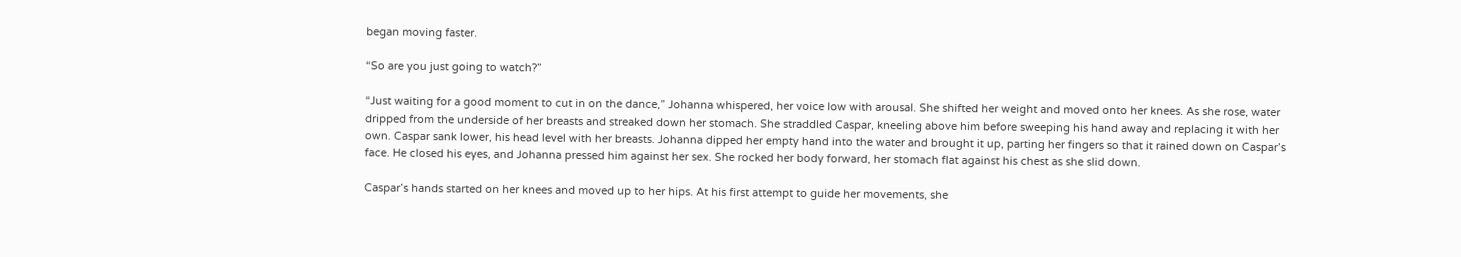began moving faster.

“So are you just going to watch?”

“Just waiting for a good moment to cut in on the dance,” Johanna whispered, her voice low with arousal. She shifted her weight and moved onto her knees. As she rose, water dripped from the underside of her breasts and streaked down her stomach. She straddled Caspar, kneeling above him before sweeping his hand away and replacing it with her own. Caspar sank lower, his head level with her breasts. Johanna dipped her empty hand into the water and brought it up, parting her fingers so that it rained down on Caspar’s face. He closed his eyes, and Johanna pressed him against her sex. She rocked her body forward, her stomach flat against his chest as she slid down.

Caspar’s hands started on her knees and moved up to her hips. At his first attempt to guide her movements, she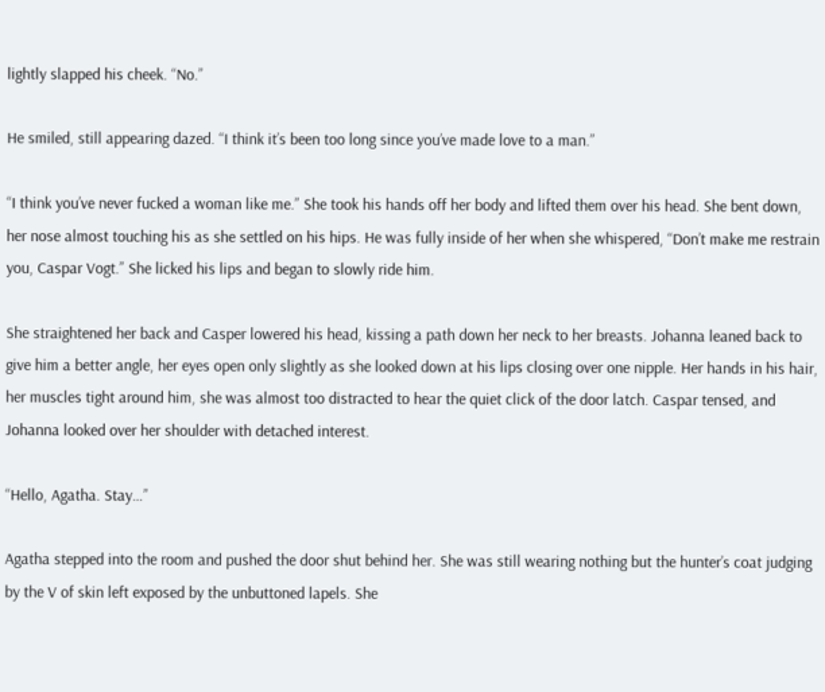lightly slapped his cheek. “No.”

He smiled, still appearing dazed. “I think it’s been too long since you’ve made love to a man.”

“I think you’ve never fucked a woman like me.” She took his hands off her body and lifted them over his head. She bent down, her nose almost touching his as she settled on his hips. He was fully inside of her when she whispered, “Don’t make me restrain you, Caspar Vogt.” She licked his lips and began to slowly ride him.

She straightened her back and Casper lowered his head, kissing a path down her neck to her breasts. Johanna leaned back to give him a better angle, her eyes open only slightly as she looked down at his lips closing over one nipple. Her hands in his hair, her muscles tight around him, she was almost too distracted to hear the quiet click of the door latch. Caspar tensed, and Johanna looked over her shoulder with detached interest.

“Hello, Agatha. Stay…”

Agatha stepped into the room and pushed the door shut behind her. She was still wearing nothing but the hunter’s coat judging by the V of skin left exposed by the unbuttoned lapels. She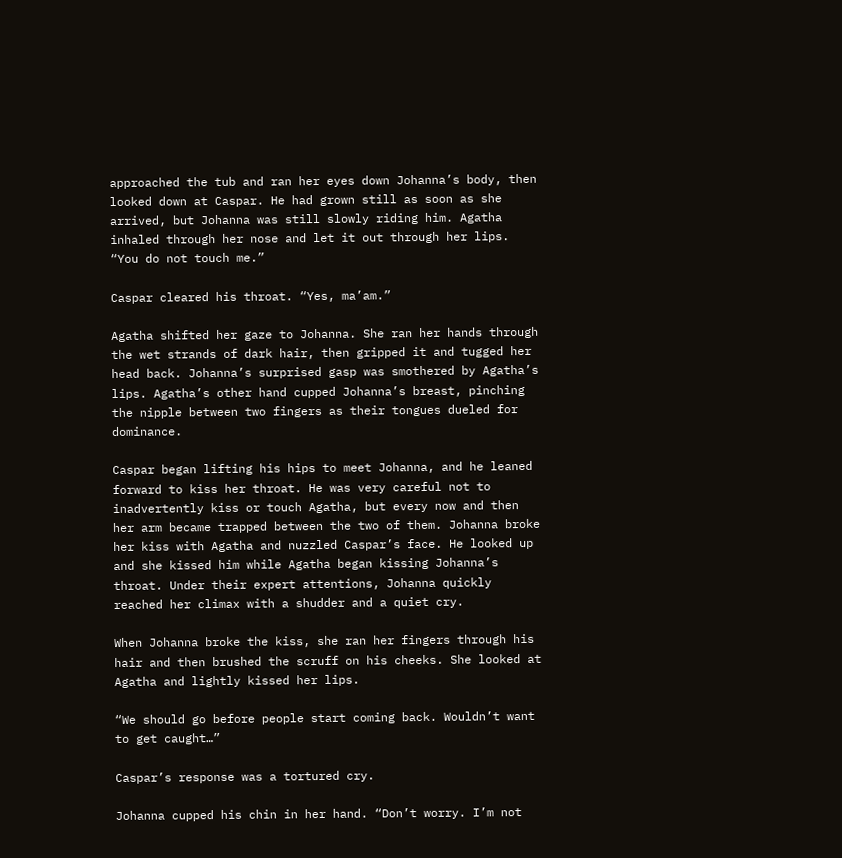approached the tub and ran her eyes down Johanna’s body, then looked down at Caspar. He had grown still as soon as she arrived, but Johanna was still slowly riding him. Agatha inhaled through her nose and let it out through her lips. “You do not touch me.”

Caspar cleared his throat. “Yes, ma’am.”

Agatha shifted her gaze to Johanna. She ran her hands through the wet strands of dark hair, then gripped it and tugged her head back. Johanna’s surprised gasp was smothered by Agatha’s lips. Agatha’s other hand cupped Johanna’s breast, pinching the nipple between two fingers as their tongues dueled for dominance.

Caspar began lifting his hips to meet Johanna, and he leaned forward to kiss her throat. He was very careful not to inadvertently kiss or touch Agatha, but every now and then her arm became trapped between the two of them. Johanna broke her kiss with Agatha and nuzzled Caspar’s face. He looked up and she kissed him while Agatha began kissing Johanna’s throat. Under their expert attentions, Johanna quickly reached her climax with a shudder and a quiet cry.

When Johanna broke the kiss, she ran her fingers through his hair and then brushed the scruff on his cheeks. She looked at Agatha and lightly kissed her lips.

“We should go before people start coming back. Wouldn’t want to get caught…”

Caspar’s response was a tortured cry.

Johanna cupped his chin in her hand. “Don’t worry. I’m not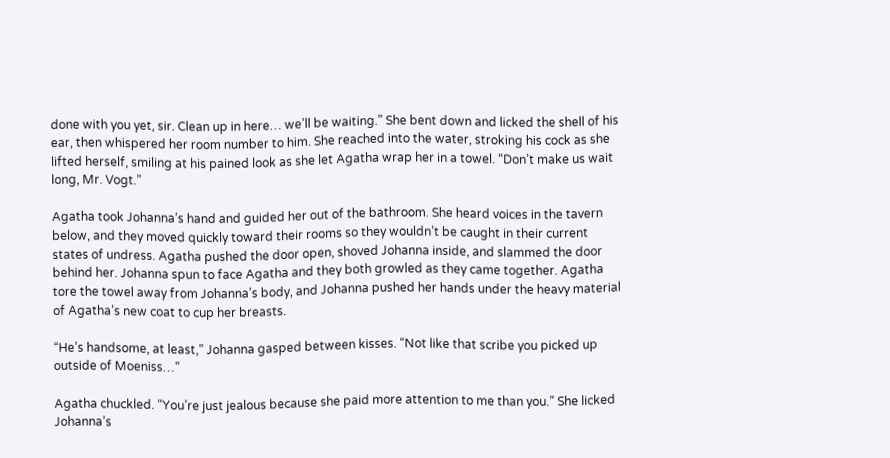done with you yet, sir. Clean up in here… we’ll be waiting.” She bent down and licked the shell of his ear, then whispered her room number to him. She reached into the water, stroking his cock as she lifted herself, smiling at his pained look as she let Agatha wrap her in a towel. “Don’t make us wait long, Mr. Vogt.”

Agatha took Johanna’s hand and guided her out of the bathroom. She heard voices in the tavern below, and they moved quickly toward their rooms so they wouldn’t be caught in their current states of undress. Agatha pushed the door open, shoved Johanna inside, and slammed the door behind her. Johanna spun to face Agatha and they both growled as they came together. Agatha tore the towel away from Johanna’s body, and Johanna pushed her hands under the heavy material of Agatha’s new coat to cup her breasts.

“He’s handsome, at least,” Johanna gasped between kisses. “Not like that scribe you picked up outside of Moeniss…”

Agatha chuckled. “You’re just jealous because she paid more attention to me than you.” She licked Johanna’s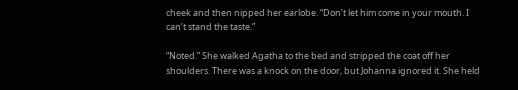cheek and then nipped her earlobe. “Don’t let him come in your mouth. I can’t stand the taste.”

“Noted.” She walked Agatha to the bed and stripped the coat off her shoulders. There was a knock on the door, but Johanna ignored it. She held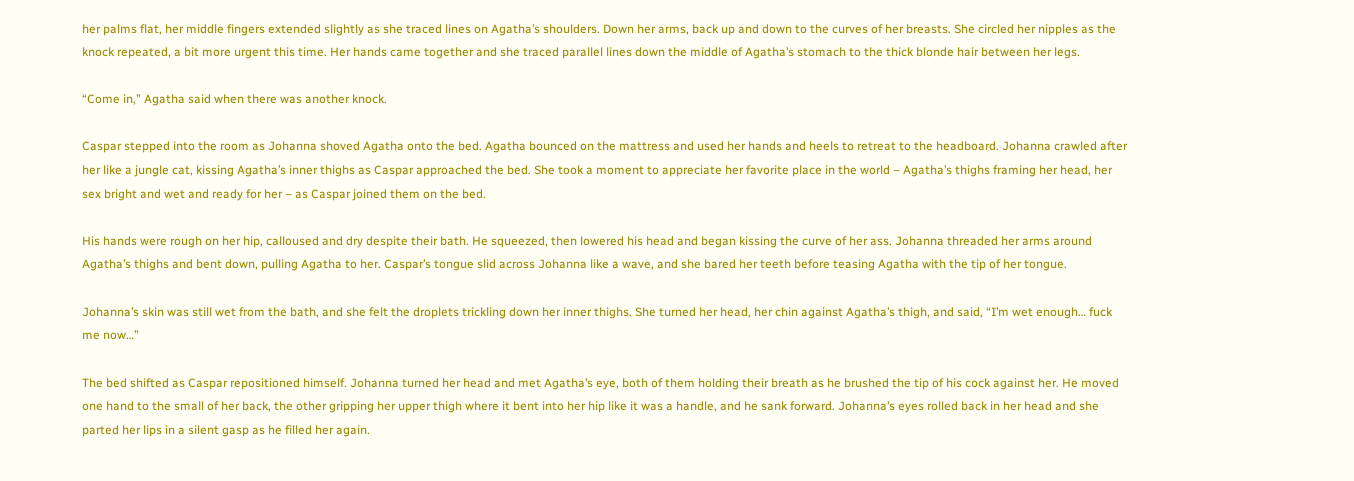her palms flat, her middle fingers extended slightly as she traced lines on Agatha’s shoulders. Down her arms, back up and down to the curves of her breasts. She circled her nipples as the knock repeated, a bit more urgent this time. Her hands came together and she traced parallel lines down the middle of Agatha’s stomach to the thick blonde hair between her legs.

“Come in,” Agatha said when there was another knock.

Caspar stepped into the room as Johanna shoved Agatha onto the bed. Agatha bounced on the mattress and used her hands and heels to retreat to the headboard. Johanna crawled after her like a jungle cat, kissing Agatha’s inner thighs as Caspar approached the bed. She took a moment to appreciate her favorite place in the world – Agatha’s thighs framing her head, her sex bright and wet and ready for her – as Caspar joined them on the bed.

His hands were rough on her hip, calloused and dry despite their bath. He squeezed, then lowered his head and began kissing the curve of her ass. Johanna threaded her arms around Agatha’s thighs and bent down, pulling Agatha to her. Caspar’s tongue slid across Johanna like a wave, and she bared her teeth before teasing Agatha with the tip of her tongue.

Johanna’s skin was still wet from the bath, and she felt the droplets trickling down her inner thighs. She turned her head, her chin against Agatha’s thigh, and said, “I’m wet enough… fuck me now…”

The bed shifted as Caspar repositioned himself. Johanna turned her head and met Agatha’s eye, both of them holding their breath as he brushed the tip of his cock against her. He moved one hand to the small of her back, the other gripping her upper thigh where it bent into her hip like it was a handle, and he sank forward. Johanna’s eyes rolled back in her head and she parted her lips in a silent gasp as he filled her again.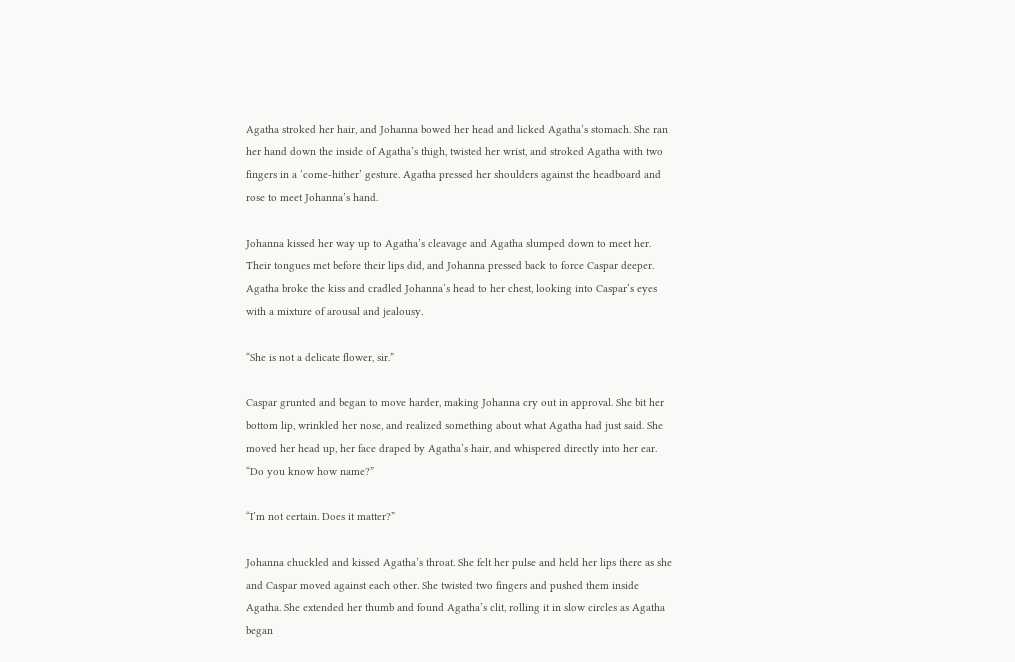Agatha stroked her hair, and Johanna bowed her head and licked Agatha’s stomach. She ran her hand down the inside of Agatha’s thigh, twisted her wrist, and stroked Agatha with two fingers in a ‘come-hither’ gesture. Agatha pressed her shoulders against the headboard and rose to meet Johanna’s hand.

Johanna kissed her way up to Agatha’s cleavage and Agatha slumped down to meet her. Their tongues met before their lips did, and Johanna pressed back to force Caspar deeper. Agatha broke the kiss and cradled Johanna’s head to her chest, looking into Caspar’s eyes with a mixture of arousal and jealousy.

“She is not a delicate flower, sir.”

Caspar grunted and began to move harder, making Johanna cry out in approval. She bit her bottom lip, wrinkled her nose, and realized something about what Agatha had just said. She moved her head up, her face draped by Agatha’s hair, and whispered directly into her ear. “Do you know how name?”

“I’m not certain. Does it matter?”

Johanna chuckled and kissed Agatha’s throat. She felt her pulse and held her lips there as she and Caspar moved against each other. She twisted two fingers and pushed them inside Agatha. She extended her thumb and found Agatha’s clit, rolling it in slow circles as Agatha began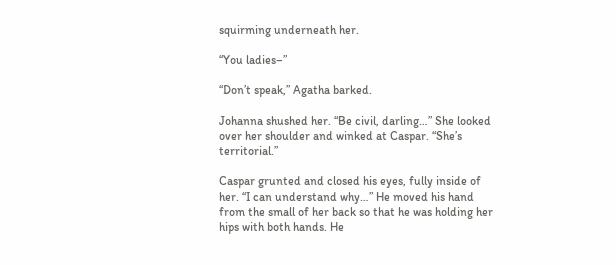squirming underneath her.

“You ladies–”

“Don’t speak,” Agatha barked.

Johanna shushed her. “Be civil, darling…” She looked over her shoulder and winked at Caspar. “She’s territorial.”

Caspar grunted and closed his eyes, fully inside of her. “I can understand why…” He moved his hand from the small of her back so that he was holding her hips with both hands. He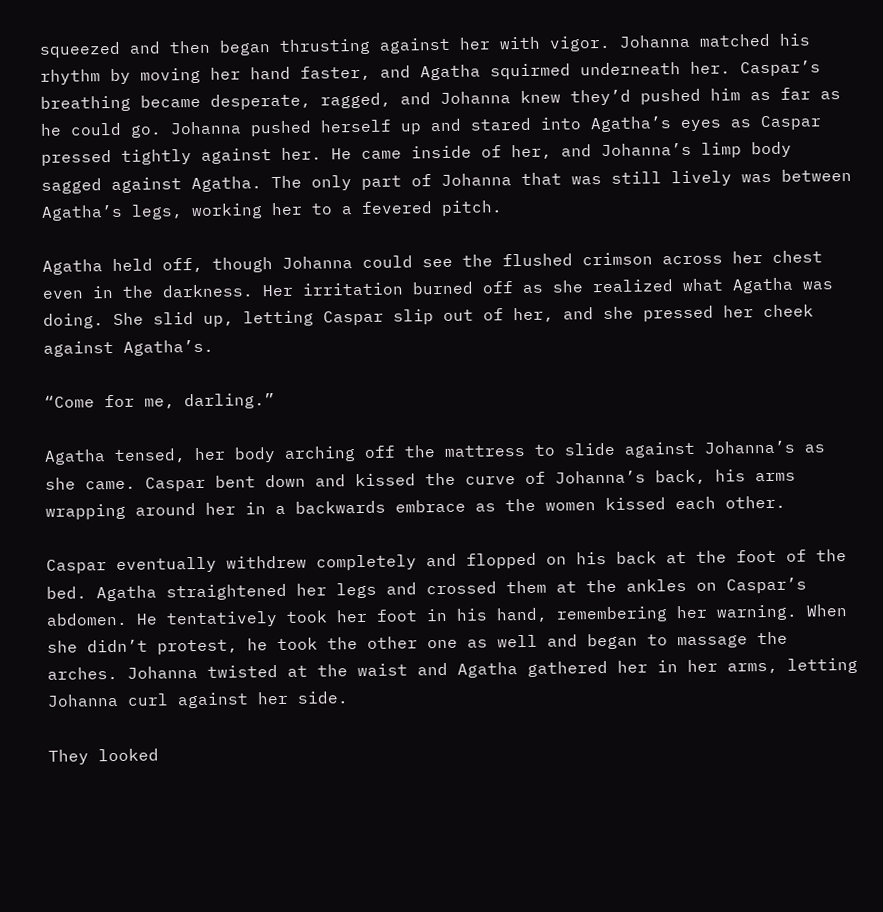squeezed and then began thrusting against her with vigor. Johanna matched his rhythm by moving her hand faster, and Agatha squirmed underneath her. Caspar’s breathing became desperate, ragged, and Johanna knew they’d pushed him as far as he could go. Johanna pushed herself up and stared into Agatha’s eyes as Caspar pressed tightly against her. He came inside of her, and Johanna’s limp body sagged against Agatha. The only part of Johanna that was still lively was between Agatha’s legs, working her to a fevered pitch.

Agatha held off, though Johanna could see the flushed crimson across her chest even in the darkness. Her irritation burned off as she realized what Agatha was doing. She slid up, letting Caspar slip out of her, and she pressed her cheek against Agatha’s.

“Come for me, darling.”

Agatha tensed, her body arching off the mattress to slide against Johanna’s as she came. Caspar bent down and kissed the curve of Johanna’s back, his arms wrapping around her in a backwards embrace as the women kissed each other.

Caspar eventually withdrew completely and flopped on his back at the foot of the bed. Agatha straightened her legs and crossed them at the ankles on Caspar’s abdomen. He tentatively took her foot in his hand, remembering her warning. When she didn’t protest, he took the other one as well and began to massage the arches. Johanna twisted at the waist and Agatha gathered her in her arms, letting Johanna curl against her side.

They looked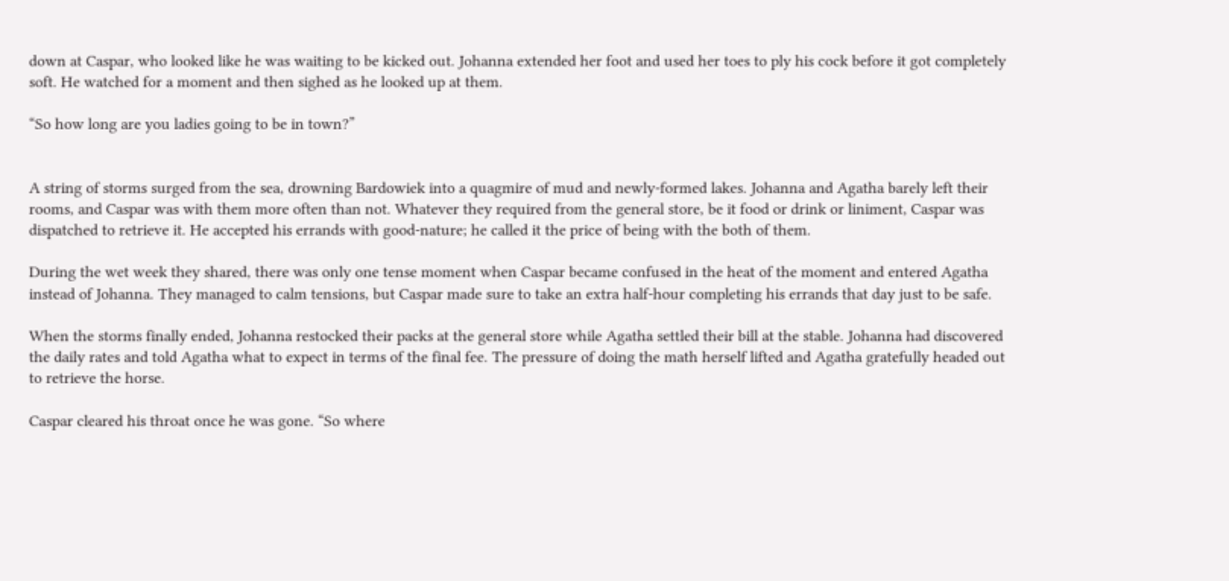down at Caspar, who looked like he was waiting to be kicked out. Johanna extended her foot and used her toes to ply his cock before it got completely soft. He watched for a moment and then sighed as he looked up at them.

“So how long are you ladies going to be in town?”


A string of storms surged from the sea, drowning Bardowiek into a quagmire of mud and newly-formed lakes. Johanna and Agatha barely left their rooms, and Caspar was with them more often than not. Whatever they required from the general store, be it food or drink or liniment, Caspar was dispatched to retrieve it. He accepted his errands with good-nature; he called it the price of being with the both of them.

During the wet week they shared, there was only one tense moment when Caspar became confused in the heat of the moment and entered Agatha instead of Johanna. They managed to calm tensions, but Caspar made sure to take an extra half-hour completing his errands that day just to be safe.

When the storms finally ended, Johanna restocked their packs at the general store while Agatha settled their bill at the stable. Johanna had discovered the daily rates and told Agatha what to expect in terms of the final fee. The pressure of doing the math herself lifted and Agatha gratefully headed out to retrieve the horse.

Caspar cleared his throat once he was gone. “So where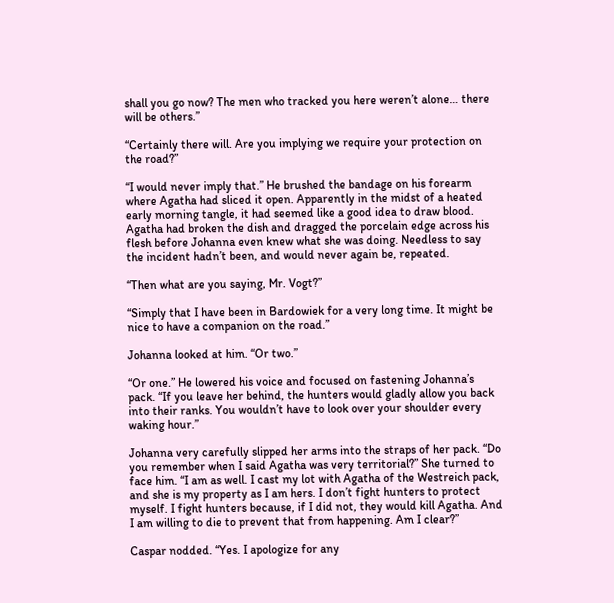shall you go now? The men who tracked you here weren’t alone… there will be others.”

“Certainly there will. Are you implying we require your protection on the road?”

“I would never imply that.” He brushed the bandage on his forearm where Agatha had sliced it open. Apparently in the midst of a heated early morning tangle, it had seemed like a good idea to draw blood. Agatha had broken the dish and dragged the porcelain edge across his flesh before Johanna even knew what she was doing. Needless to say the incident hadn’t been, and would never again be, repeated.

“Then what are you saying, Mr. Vogt?”

“Simply that I have been in Bardowiek for a very long time. It might be nice to have a companion on the road.”

Johanna looked at him. “Or two.”

“Or one.” He lowered his voice and focused on fastening Johanna’s pack. “If you leave her behind, the hunters would gladly allow you back into their ranks. You wouldn’t have to look over your shoulder every waking hour.”

Johanna very carefully slipped her arms into the straps of her pack. “Do you remember when I said Agatha was very territorial?” She turned to face him. “I am as well. I cast my lot with Agatha of the Westreich pack, and she is my property as I am hers. I don’t fight hunters to protect myself. I fight hunters because, if I did not, they would kill Agatha. And I am willing to die to prevent that from happening. Am I clear?”

Caspar nodded. “Yes. I apologize for any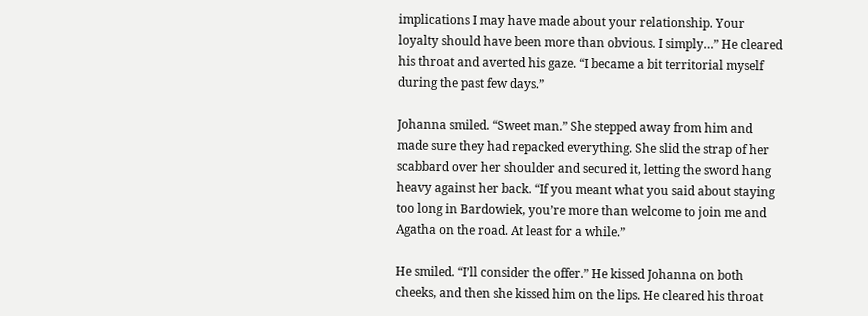implications I may have made about your relationship. Your loyalty should have been more than obvious. I simply…” He cleared his throat and averted his gaze. “I became a bit territorial myself during the past few days.”

Johanna smiled. “Sweet man.” She stepped away from him and made sure they had repacked everything. She slid the strap of her scabbard over her shoulder and secured it, letting the sword hang heavy against her back. “If you meant what you said about staying too long in Bardowiek, you’re more than welcome to join me and Agatha on the road. At least for a while.”

He smiled. “I’ll consider the offer.” He kissed Johanna on both cheeks, and then she kissed him on the lips. He cleared his throat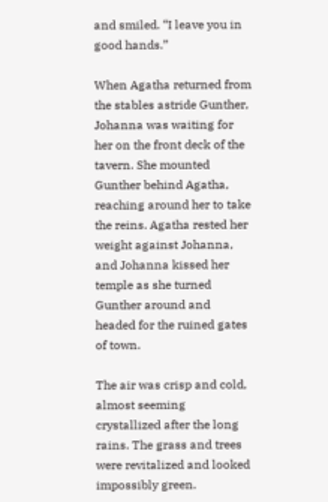and smiled. “I leave you in good hands.”

When Agatha returned from the stables astride Gunther, Johanna was waiting for her on the front deck of the tavern. She mounted Gunther behind Agatha, reaching around her to take the reins. Agatha rested her weight against Johanna, and Johanna kissed her temple as she turned Gunther around and headed for the ruined gates of town.

The air was crisp and cold, almost seeming crystallized after the long rains. The grass and trees were revitalized and looked impossibly green.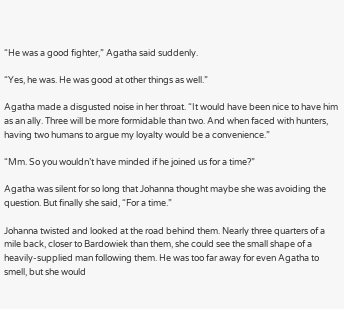“He was a good fighter,” Agatha said suddenly.

“Yes, he was. He was good at other things as well.”

Agatha made a disgusted noise in her throat. “It would have been nice to have him as an ally. Three will be more formidable than two. And when faced with hunters, having two humans to argue my loyalty would be a convenience.”

“Mm. So you wouldn’t have minded if he joined us for a time?”

Agatha was silent for so long that Johanna thought maybe she was avoiding the question. But finally she said, “For a time.”

Johanna twisted and looked at the road behind them. Nearly three quarters of a mile back, closer to Bardowiek than them, she could see the small shape of a heavily-supplied man following them. He was too far away for even Agatha to smell, but she would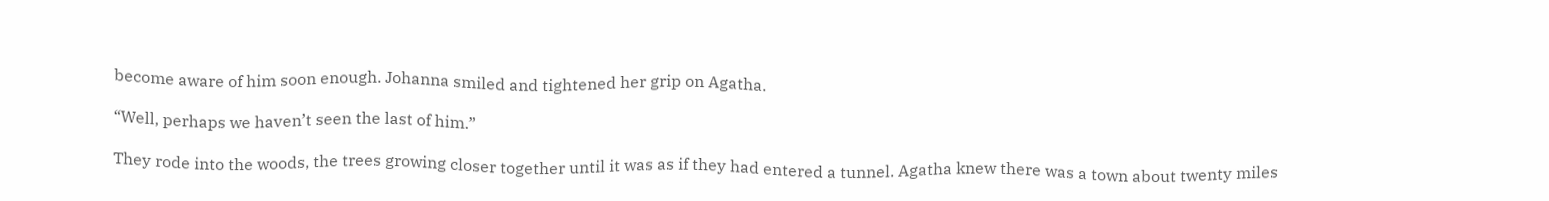become aware of him soon enough. Johanna smiled and tightened her grip on Agatha.

“Well, perhaps we haven’t seen the last of him.”

They rode into the woods, the trees growing closer together until it was as if they had entered a tunnel. Agatha knew there was a town about twenty miles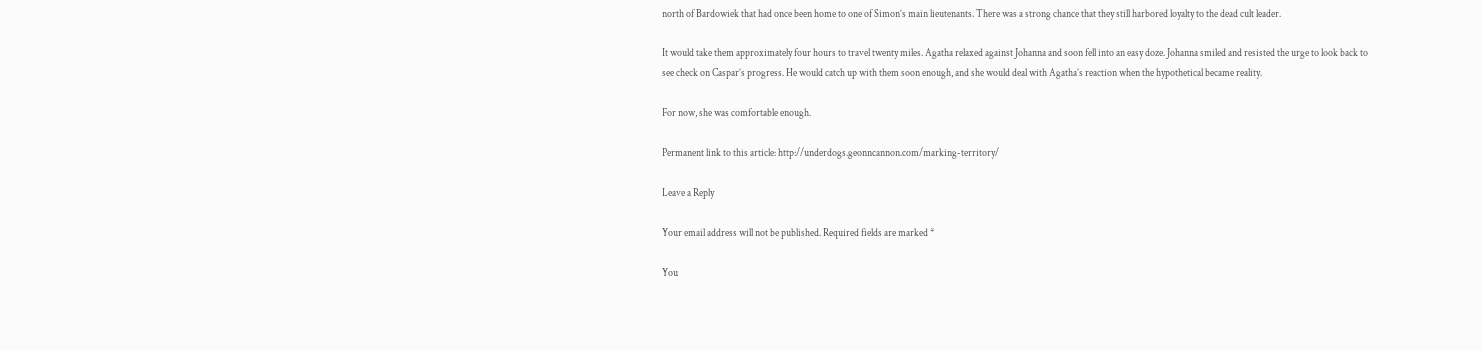north of Bardowiek that had once been home to one of Simon’s main lieutenants. There was a strong chance that they still harbored loyalty to the dead cult leader.

It would take them approximately four hours to travel twenty miles. Agatha relaxed against Johanna and soon fell into an easy doze. Johanna smiled and resisted the urge to look back to see check on Caspar’s progress. He would catch up with them soon enough, and she would deal with Agatha’s reaction when the hypothetical became reality.

For now, she was comfortable enough.

Permanent link to this article: http://underdogs.geonncannon.com/marking-territory/

Leave a Reply

Your email address will not be published. Required fields are marked *

You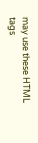may use these HTML tags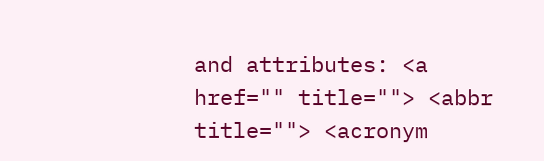and attributes: <a href="" title=""> <abbr title=""> <acronym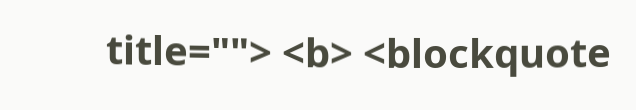title=""> <b> <blockquote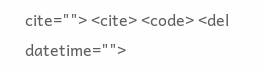cite=""> <cite> <code> <del datetime="">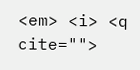<em> <i> <q cite="">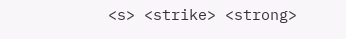<s> <strike> <strong>